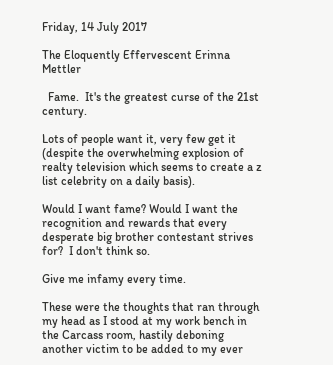Friday, 14 July 2017

The Eloquently Effervescent Erinna Mettler

  Fame.  It's the greatest curse of the 21st century.

Lots of people want it, very few get it (despite the overwhelming explosion of realty television which seems to create a z list celebrity on a daily basis).

Would I want fame? Would I want the recognition and rewards that every desperate big brother contestant strives for?  I don't think so.

Give me infamy every time.

These were the thoughts that ran through my head as I stood at my work bench in the Carcass room, hastily deboning another victim to be added to my ever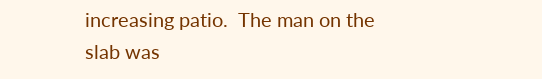increasing patio.  The man on the slab was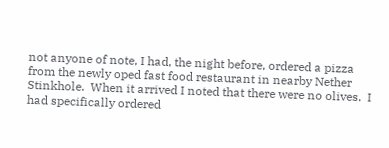not anyone of note, I had, the night before, ordered a pizza from the newly oped fast food restaurant in nearby Nether Stinkhole.  When it arrived I noted that there were no olives.  I had specifically ordered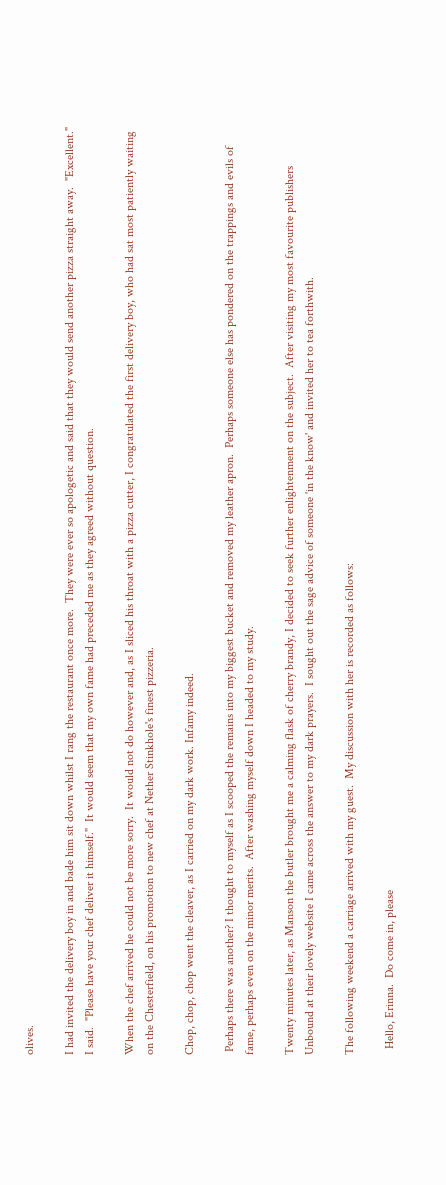olives.

I had invited the delivery boy in and bade him sit down whilst I rang the restaurant once more.  They were ever so apologetic and said that they would send another pizza straight away.  "Excellent."  I said.  "Please have your chef deliver it himself."  It would seem that my own fame had preceded me as they agreed without question.

When the chef arrived he could not be more sorry.  It would not do however and, as I sliced his throat with a pizza cutter, I congratulated the first delivery boy, who had sat most patiently waiting on the Chesterfield, on his promotion to new chef at Nether Stinkhole's finest pizzeria.

Chop, chop, chop went the cleaver, as I carried on my dark work. Infamy indeed.

 Perhaps there was another? I thought to myself as I scooped the remains into my biggest bucket and removed my leather apron.  Perhaps someone else has pondered on the trappings and evils of fame, perhaps even on the minor merits.  After washing myself down I headed to my study.

Twenty minutes later, as Manson the butler brought me a calming flask of cherry brandy, I decided to seek further enlightenment on the subject.  After visiting my most favourite publishers Unbound at their lovely website I came across the answer to my dark prayers.  I sought out the sage advice of someone 'in the know' and invited her to tea forthwith.

The following weekend a carriage arrived with my guest.  My discussion with her is recorded as follows:

  Hello, Erinna.  Do come in, please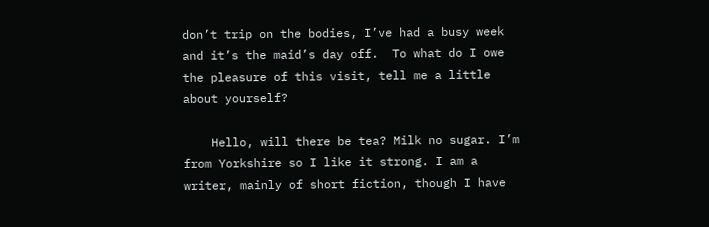don’t trip on the bodies, I’ve had a busy week and it’s the maid’s day off.  To what do I owe the pleasure of this visit, tell me a little about yourself?

    Hello, will there be tea? Milk no sugar. I’m from Yorkshire so I like it strong. I am a writer, mainly of short fiction, though I have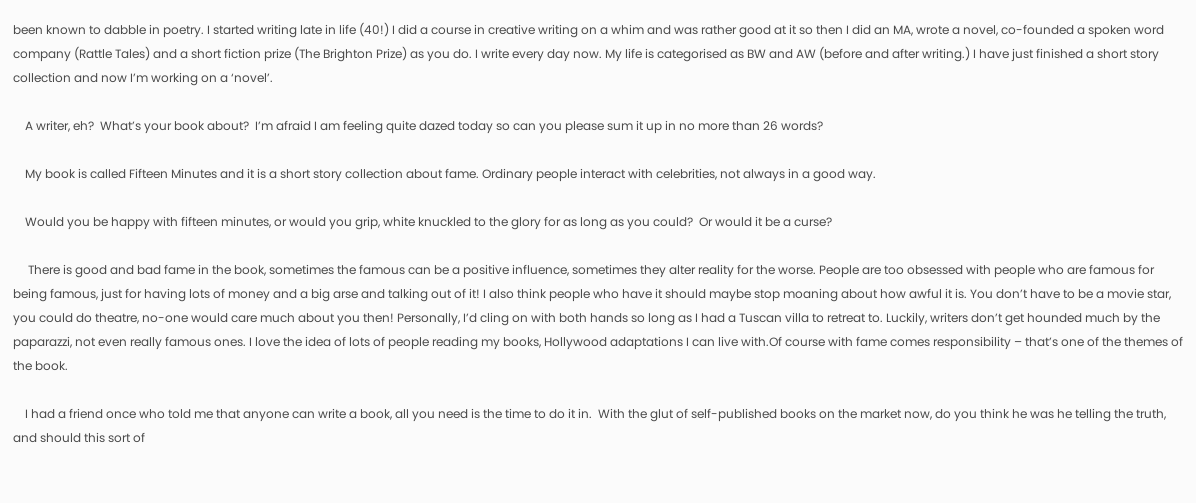been known to dabble in poetry. I started writing late in life (40!) I did a course in creative writing on a whim and was rather good at it so then I did an MA, wrote a novel, co-founded a spoken word company (Rattle Tales) and a short fiction prize (The Brighton Prize) as you do. I write every day now. My life is categorised as BW and AW (before and after writing.) I have just finished a short story collection and now I’m working on a ‘novel’.

    A writer, eh?  What’s your book about?  I’m afraid I am feeling quite dazed today so can you please sum it up in no more than 26 words?

    My book is called Fifteen Minutes and it is a short story collection about fame. Ordinary people interact with celebrities, not always in a good way.

    Would you be happy with fifteen minutes, or would you grip, white knuckled to the glory for as long as you could?  Or would it be a curse?

     There is good and bad fame in the book, sometimes the famous can be a positive influence, sometimes they alter reality for the worse. People are too obsessed with people who are famous for being famous, just for having lots of money and a big arse and talking out of it! I also think people who have it should maybe stop moaning about how awful it is. You don’t have to be a movie star, you could do theatre, no-one would care much about you then! Personally, I’d cling on with both hands so long as I had a Tuscan villa to retreat to. Luckily, writers don’t get hounded much by the paparazzi, not even really famous ones. I love the idea of lots of people reading my books, Hollywood adaptations I can live with.Of course with fame comes responsibility – that’s one of the themes of the book.

    I had a friend once who told me that anyone can write a book, all you need is the time to do it in.  With the glut of self-published books on the market now, do you think he was he telling the truth, and should this sort of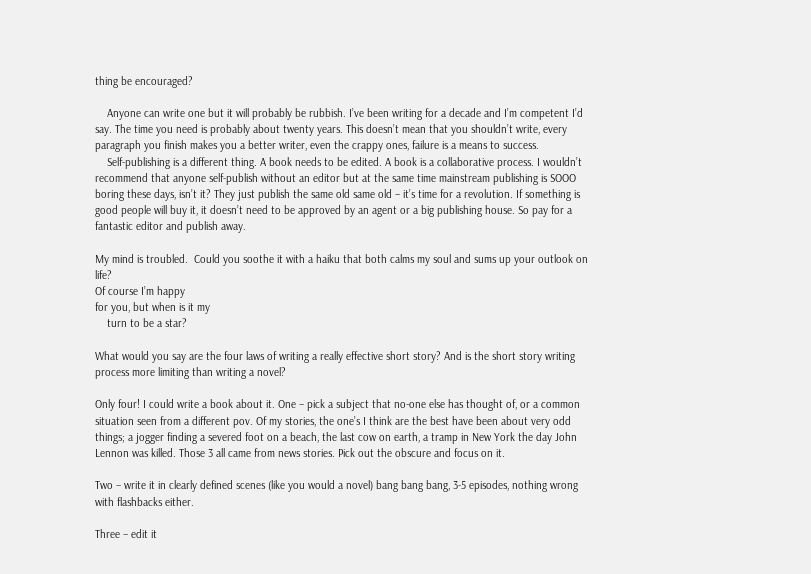thing be encouraged?

    Anyone can write one but it will probably be rubbish. I’ve been writing for a decade and I’m competent I’d say. The time you need is probably about twenty years. This doesn’t mean that you shouldn’t write, every paragraph you finish makes you a better writer, even the crappy ones, failure is a means to success.
    Self-publishing is a different thing. A book needs to be edited. A book is a collaborative process. I wouldn’t recommend that anyone self-publish without an editor but at the same time mainstream publishing is SOOO boring these days, isn’t it? They just publish the same old same old – it’s time for a revolution. If something is good people will buy it, it doesn’t need to be approved by an agent or a big publishing house. So pay for a fantastic editor and publish away.

My mind is troubled.  Could you soothe it with a haiku that both calms my soul and sums up your outlook on life?
Of course I’m happy
for you, but when is it my
    turn to be a star?

What would you say are the four laws of writing a really effective short story? And is the short story writing process more limiting than writing a novel?

Only four! I could write a book about it. One – pick a subject that no-one else has thought of, or a common situation seen from a different pov. Of my stories, the one’s I think are the best have been about very odd things; a jogger finding a severed foot on a beach, the last cow on earth, a tramp in New York the day John Lennon was killed. Those 3 all came from news stories. Pick out the obscure and focus on it.

Two – write it in clearly defined scenes (like you would a novel) bang bang bang, 3-5 episodes, nothing wrong with flashbacks either.

Three – edit it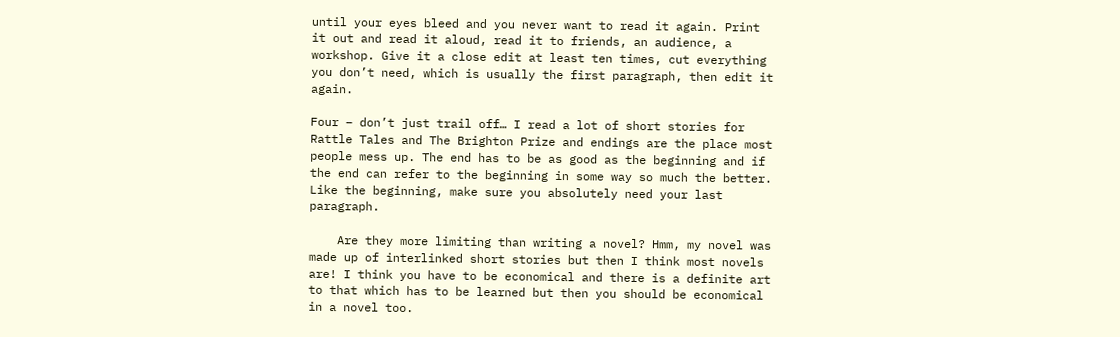until your eyes bleed and you never want to read it again. Print it out and read it aloud, read it to friends, an audience, a workshop. Give it a close edit at least ten times, cut everything you don’t need, which is usually the first paragraph, then edit it again.

Four – don’t just trail off… I read a lot of short stories for Rattle Tales and The Brighton Prize and endings are the place most people mess up. The end has to be as good as the beginning and if the end can refer to the beginning in some way so much the better. Like the beginning, make sure you absolutely need your last paragraph.

    Are they more limiting than writing a novel? Hmm, my novel was made up of interlinked short stories but then I think most novels are! I think you have to be economical and there is a definite art to that which has to be learned but then you should be economical in a novel too.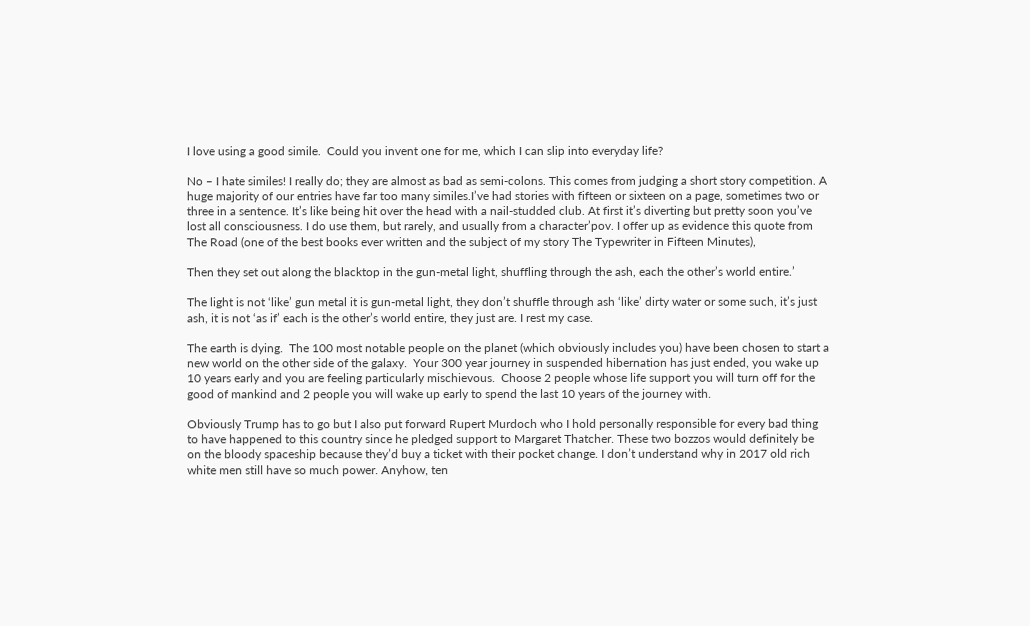I love using a good simile.  Could you invent one for me, which I can slip into everyday life?

No – I hate similes! I really do; they are almost as bad as semi-colons. This comes from judging a short story competition. A huge majority of our entries have far too many similes.I’ve had stories with fifteen or sixteen on a page, sometimes two or three in a sentence. It’s like being hit over the head with a nail-studded club. At first it’s diverting but pretty soon you’ve lost all consciousness. I do use them, but rarely, and usually from a character’pov. I offer up as evidence this quote from The Road (one of the best books ever written and the subject of my story The Typewriter in Fifteen Minutes),

Then they set out along the blacktop in the gun-metal light, shuffling through the ash, each the other’s world entire.’

The light is not ‘like’ gun metal it is gun-metal light, they don’t shuffle through ash ‘like’ dirty water or some such, it’s just ash, it is not ‘as if’ each is the other’s world entire, they just are. I rest my case.

The earth is dying.  The 100 most notable people on the planet (which obviously includes you) have been chosen to start a new world on the other side of the galaxy.  Your 300 year journey in suspended hibernation has just ended, you wake up 10 years early and you are feeling particularly mischievous.  Choose 2 people whose life support you will turn off for the good of mankind and 2 people you will wake up early to spend the last 10 years of the journey with.

Obviously Trump has to go but I also put forward Rupert Murdoch who I hold personally responsible for every bad thing to have happened to this country since he pledged support to Margaret Thatcher. These two bozzos would definitely be on the bloody spaceship because they’d buy a ticket with their pocket change. I don’t understand why in 2017 old rich white men still have so much power. Anyhow, ten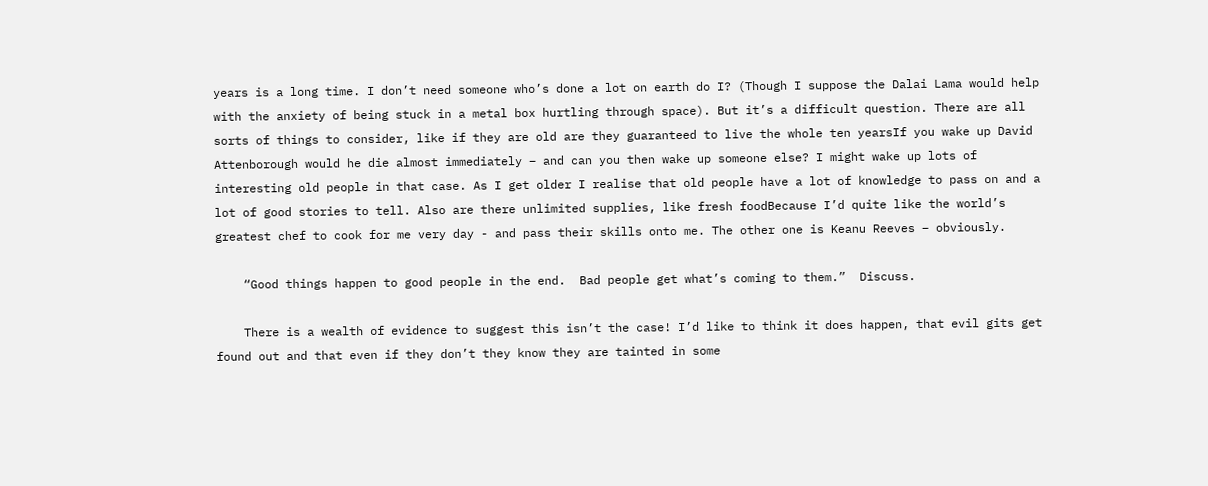years is a long time. I don’t need someone who’s done a lot on earth do I? (Though I suppose the Dalai Lama would help with the anxiety of being stuck in a metal box hurtling through space). But it’s a difficult question. There are all sorts of things to consider, like if they are old are they guaranteed to live the whole ten yearsIf you wake up David Attenborough would he die almost immediately – and can you then wake up someone else? I might wake up lots of interesting old people in that case. As I get older I realise that old people have a lot of knowledge to pass on and a lot of good stories to tell. Also are there unlimited supplies, like fresh foodBecause I’d quite like the world’s greatest chef to cook for me very day - and pass their skills onto me. The other one is Keanu Reeves – obviously.

    “Good things happen to good people in the end.  Bad people get what’s coming to them.”  Discuss.

    There is a wealth of evidence to suggest this isn’t the case! I’d like to think it does happen, that evil gits get found out and that even if they don’t they know they are tainted in some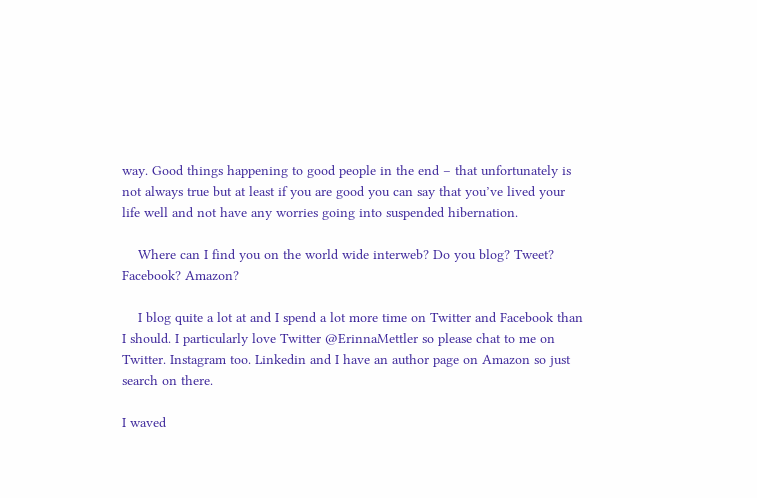way. Good things happening to good people in the end – that unfortunately is not always true but at least if you are good you can say that you’ve lived your life well and not have any worries going into suspended hibernation.

    Where can I find you on the world wide interweb? Do you blog? Tweet? Facebook? Amazon?

    I blog quite a lot at and I spend a lot more time on Twitter and Facebook than I should. I particularly love Twitter @ErinnaMettler so please chat to me on Twitter. Instagram too. Linkedin and I have an author page on Amazon so just search on there.

I waved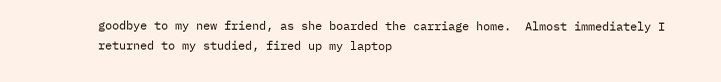goodbye to my new friend, as she boarded the carriage home.  Almost immediately I returned to my studied, fired up my laptop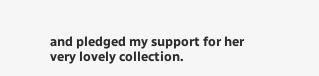and pledged my support for her very lovely collection.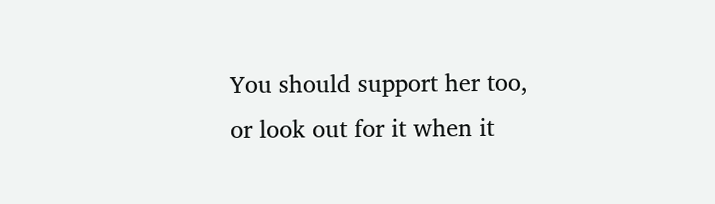You should support her too, or look out for it when it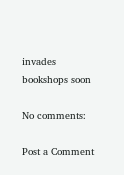invades bookshops soon

No comments:

Post a Comment